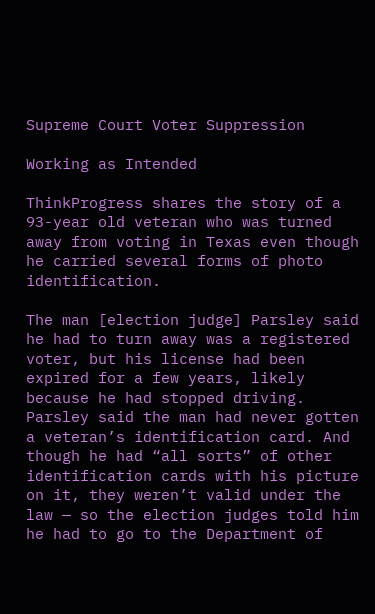Supreme Court Voter Suppression

Working as Intended

ThinkProgress shares the story of a 93-year old veteran who was turned away from voting in Texas even though he carried several forms of photo identification.

The man [election judge] Parsley said he had to turn away was a registered voter, but his license had been expired for a few years, likely because he had stopped driving. Parsley said the man had never gotten a veteran’s identification card. And though he had “all sorts” of other identification cards with his picture on it, they weren’t valid under the law — so the election judges told him he had to go to the Department of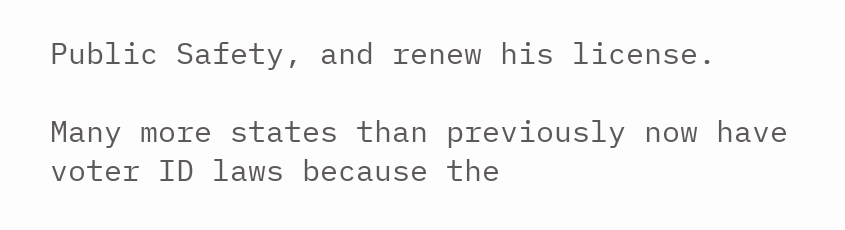Public Safety, and renew his license.

Many more states than previously now have voter ID laws because the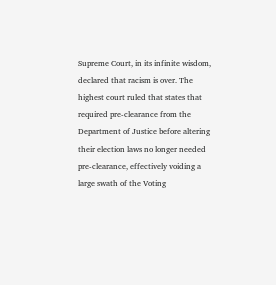Supreme Court, in its infinite wisdom, declared that racism is over. The highest court ruled that states that required pre-clearance from the Department of Justice before altering their election laws no longer needed pre-clearance, effectively voiding a large swath of the Voting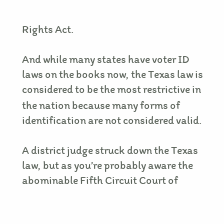Rights Act.

And while many states have voter ID laws on the books now, the Texas law is considered to be the most restrictive in the nation because many forms of identification are not considered valid.

A district judge struck down the Texas law, but as you’re probably aware the abominable Fifth Circuit Court of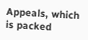Appeals, which is packed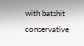with batshit conservative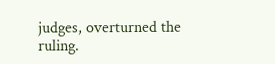judges, overturned the ruling.